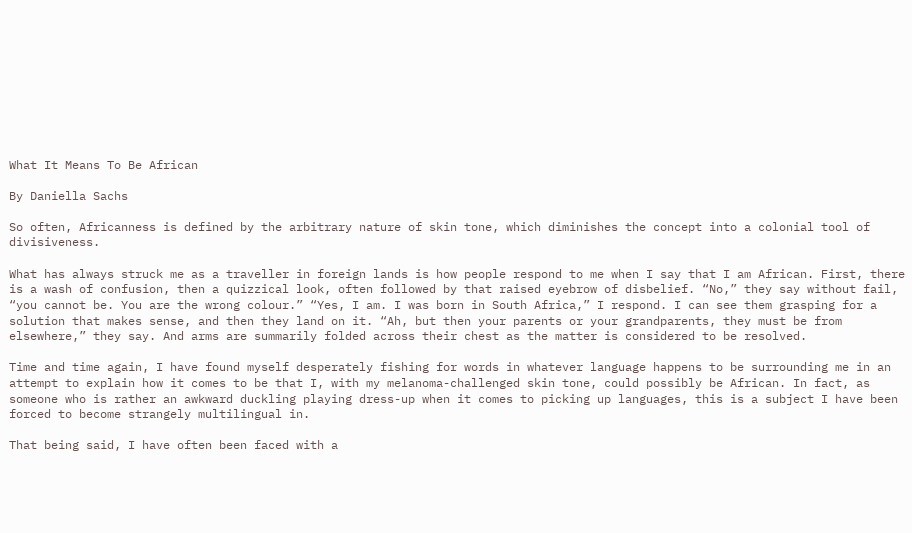What It Means To Be African

By Daniella Sachs

So often, Africanness is defined by the arbitrary nature of skin tone, which diminishes the concept into a colonial tool of divisiveness.

What has always struck me as a traveller in foreign lands is how people respond to me when I say that I am African. First, there is a wash of confusion, then a quizzical look, often followed by that raised eyebrow of disbelief. “No,” they say without fail, “you cannot be. You are the wrong colour.” “Yes, I am. I was born in South Africa,” I respond. I can see them grasping for a solution that makes sense, and then they land on it. “Ah, but then your parents or your grandparents, they must be from elsewhere,” they say. And arms are summarily folded across their chest as the matter is considered to be resolved.

Time and time again, I have found myself desperately fishing for words in whatever language happens to be surrounding me in an attempt to explain how it comes to be that I, with my melanoma-challenged skin tone, could possibly be African. In fact, as someone who is rather an awkward duckling playing dress-up when it comes to picking up languages, this is a subject I have been forced to become strangely multilingual in.

That being said, I have often been faced with a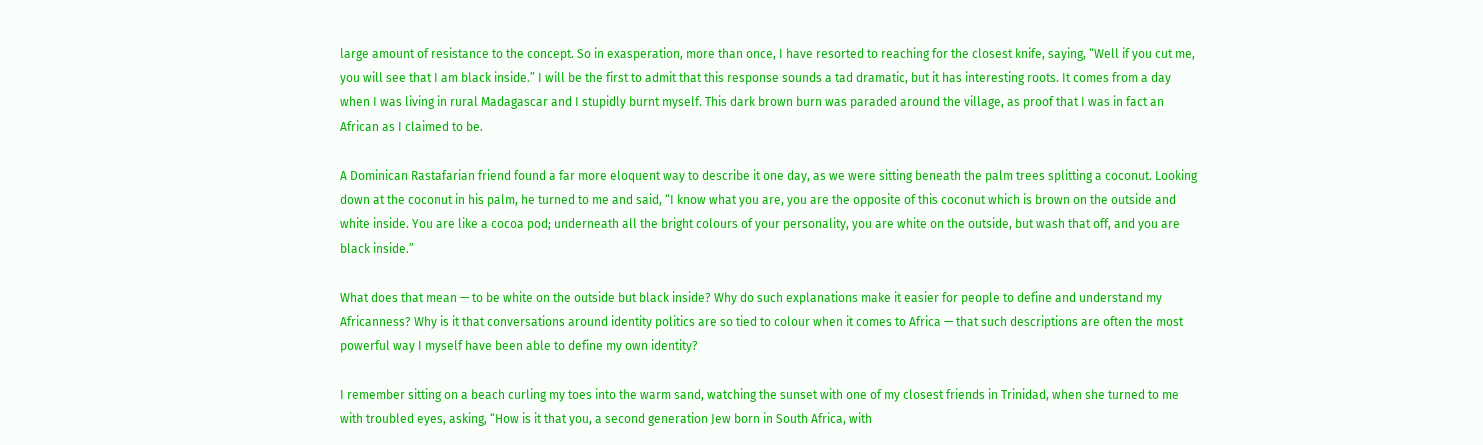large amount of resistance to the concept. So in exasperation, more than once, I have resorted to reaching for the closest knife, saying, “Well if you cut me, you will see that I am black inside.” I will be the first to admit that this response sounds a tad dramatic, but it has interesting roots. It comes from a day when I was living in rural Madagascar and I stupidly burnt myself. This dark brown burn was paraded around the village, as proof that I was in fact an African as I claimed to be.

A Dominican Rastafarian friend found a far more eloquent way to describe it one day, as we were sitting beneath the palm trees splitting a coconut. Looking down at the coconut in his palm, he turned to me and said, “I know what you are, you are the opposite of this coconut which is brown on the outside and white inside. You are like a cocoa pod; underneath all the bright colours of your personality, you are white on the outside, but wash that off, and you are black inside.”

What does that mean — to be white on the outside but black inside? Why do such explanations make it easier for people to define and understand my Africanness? Why is it that conversations around identity politics are so tied to colour when it comes to Africa — that such descriptions are often the most powerful way I myself have been able to define my own identity?

I remember sitting on a beach curling my toes into the warm sand, watching the sunset with one of my closest friends in Trinidad, when she turned to me with troubled eyes, asking, “How is it that you, a second generation Jew born in South Africa, with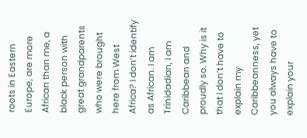roots in Eastern Europe, are more African than me, a black person with great grandparents who were brought here from West Africa? I don’t identify as African. I am Trinidadian, I am Caribbean and proudly so. Why is it that I don’t have to explain my Caribbeanness, yet you always have to explain your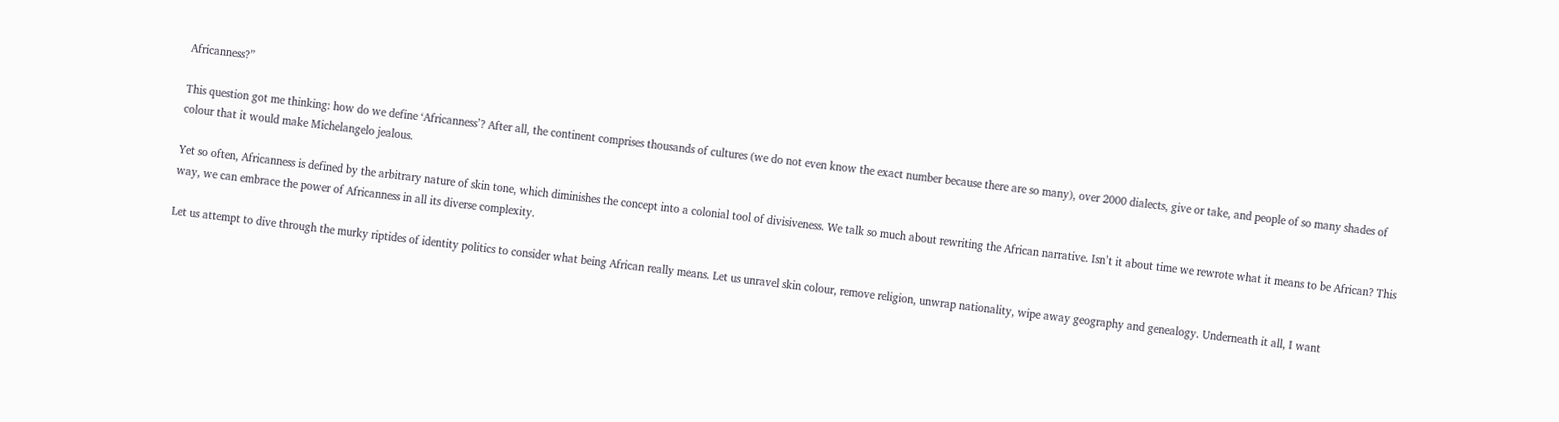Africanness?”

This question got me thinking: how do we define ‘Africanness’? After all, the continent comprises thousands of cultures (we do not even know the exact number because there are so many), over 2000 dialects, give or take, and people of so many shades of colour that it would make Michelangelo jealous.

Yet so often, Africanness is defined by the arbitrary nature of skin tone, which diminishes the concept into a colonial tool of divisiveness. We talk so much about rewriting the African narrative. Isn’t it about time we rewrote what it means to be African? This way, we can embrace the power of Africanness in all its diverse complexity.

Let us attempt to dive through the murky riptides of identity politics to consider what being African really means. Let us unravel skin colour, remove religion, unwrap nationality, wipe away geography and genealogy. Underneath it all, I want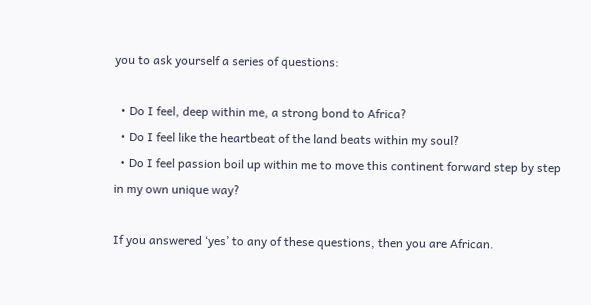you to ask yourself a series of questions:

  • Do I feel, deep within me, a strong bond to Africa?
  • Do I feel like the heartbeat of the land beats within my soul?
  • Do I feel passion boil up within me to move this continent forward step by step in my own unique way?

If you answered ‘yes’ to any of these questions, then you are African.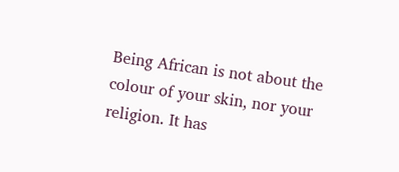Being African is not about the colour of your skin, nor your religion. It has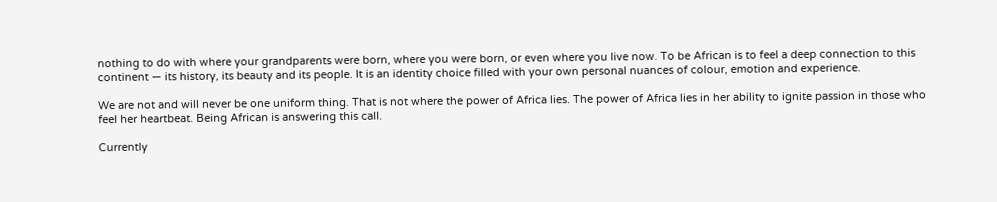nothing to do with where your grandparents were born, where you were born, or even where you live now. To be African is to feel a deep connection to this continent — its history, its beauty and its people. It is an identity choice filled with your own personal nuances of colour, emotion and experience.

We are not and will never be one uniform thing. That is not where the power of Africa lies. The power of Africa lies in her ability to ignite passion in those who feel her heartbeat. Being African is answering this call.

Currently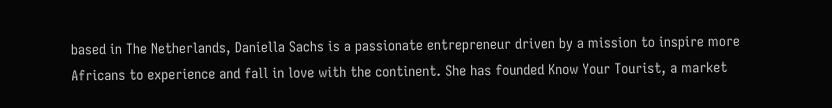based in The Netherlands, Daniella Sachs is a passionate entrepreneur driven by a mission to inspire more Africans to experience and fall in love with the continent. She has founded Know Your Tourist, a market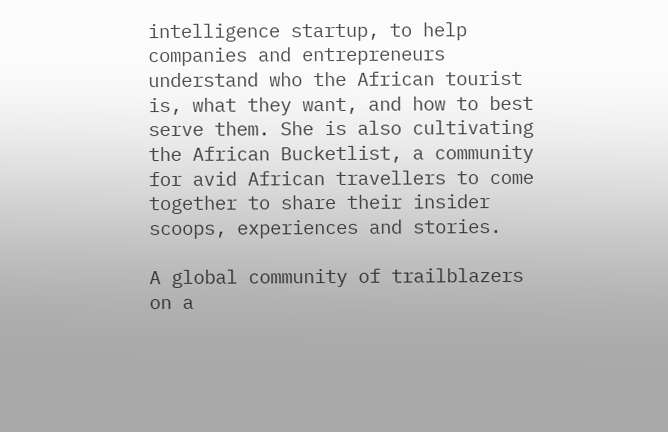intelligence startup, to help companies and entrepreneurs understand who the African tourist is, what they want, and how to best serve them. She is also cultivating the African Bucketlist, a community for avid African travellers to come together to share their insider scoops, experiences and stories.

A global community of trailblazers on a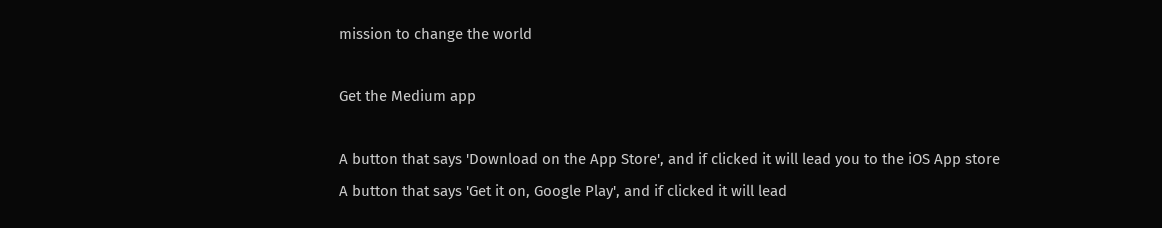mission to change the world

Get the Medium app

A button that says 'Download on the App Store', and if clicked it will lead you to the iOS App store
A button that says 'Get it on, Google Play', and if clicked it will lead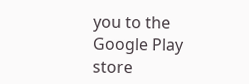you to the Google Play store